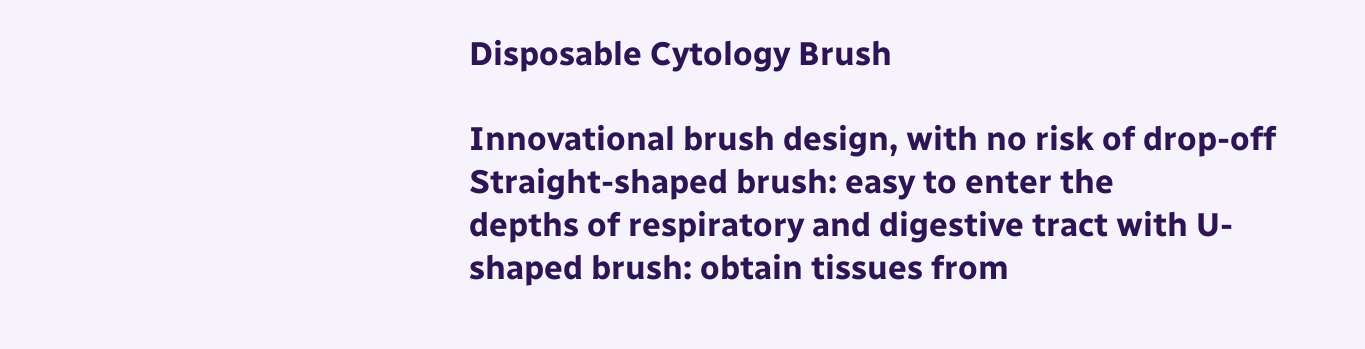Disposable Cytology Brush

Innovational brush design, with no risk of drop-off Straight-shaped brush: easy to enter the
depths of respiratory and digestive tract with U-shaped brush: obtain tissues from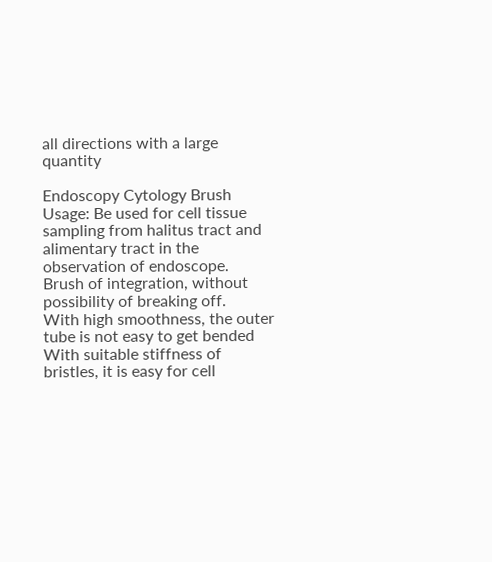all directions with a large quantity

Endoscopy Cytology Brush
Usage: Be used for cell tissue sampling from halitus tract and alimentary tract in the observation of endoscope.
Brush of integration, without possibility of breaking off.
With high smoothness, the outer tube is not easy to get bended With suitable stiffness of bristles, it is easy for cell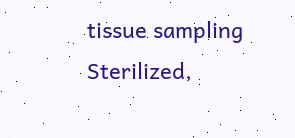tissue sampling Sterilized,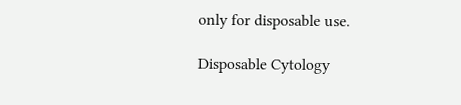only for disposable use.

Disposable Cytology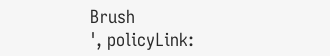Brush
', policyLink: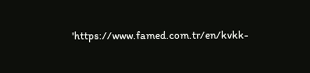'https://www.famed.com.tr/en/kvkk-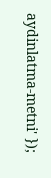aydinlatma-metni' });